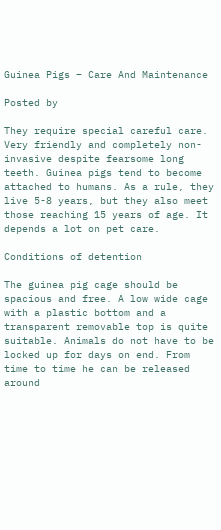Guinea Pigs – Care And Maintenance

Posted by

They require special careful care. Very friendly and completely non-invasive despite fearsome long teeth. Guinea pigs tend to become attached to humans. As a rule, they live 5-8 years, but they also meet those reaching 15 years of age. It depends a lot on pet care.

Conditions of detention

The guinea pig cage should be spacious and free. A low wide cage with a plastic bottom and a transparent removable top is quite suitable. Animals do not have to be locked up for days on end. From time to time he can be released around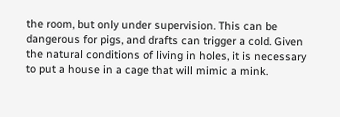the room, but only under supervision. This can be dangerous for pigs, and drafts can trigger a cold. Given the natural conditions of living in holes, it is necessary to put a house in a cage that will mimic a mink.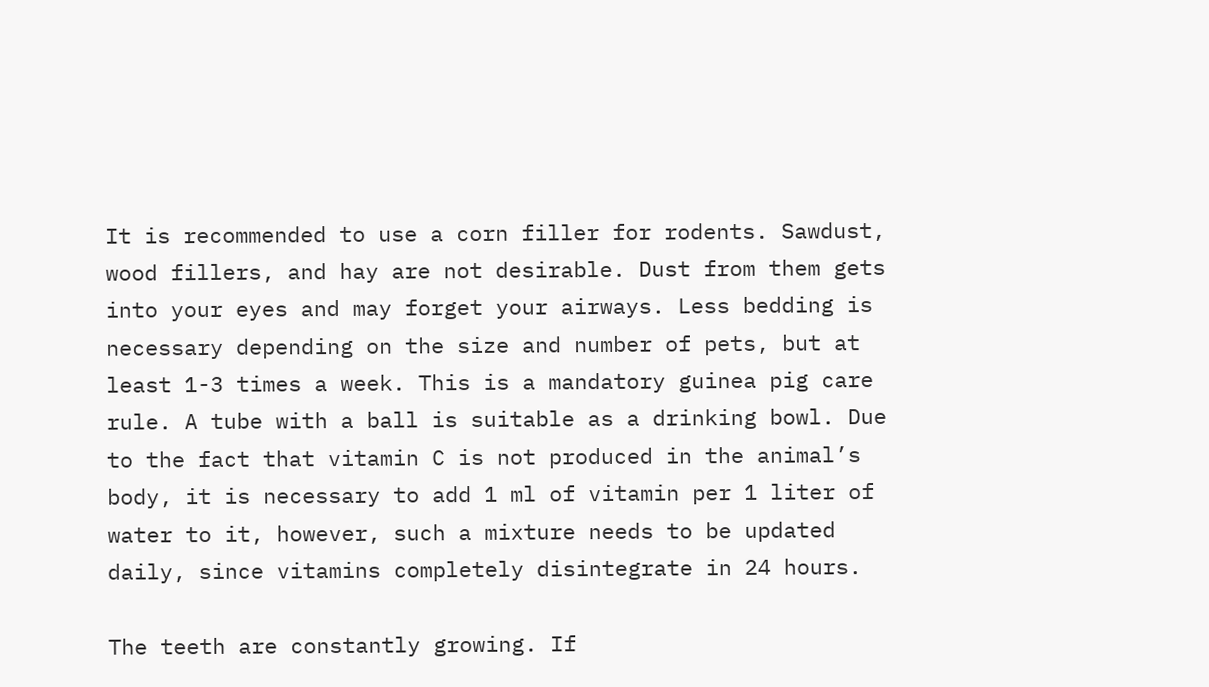It is recommended to use a corn filler for rodents. Sawdust, wood fillers, and hay are not desirable. Dust from them gets into your eyes and may forget your airways. Less bedding is necessary depending on the size and number of pets, but at least 1-3 times a week. This is a mandatory guinea pig care rule. A tube with a ball is suitable as a drinking bowl. Due to the fact that vitamin C is not produced in the animal’s body, it is necessary to add 1 ml of vitamin per 1 liter of water to it, however, such a mixture needs to be updated daily, since vitamins completely disintegrate in 24 hours.

The teeth are constantly growing. If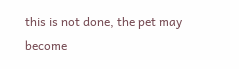this is not done, the pet may become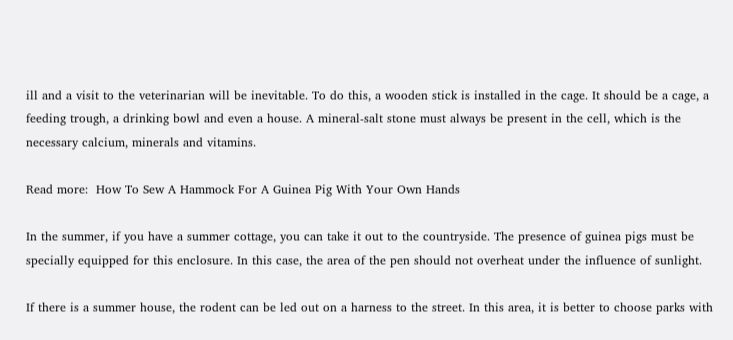ill and a visit to the veterinarian will be inevitable. To do this, a wooden stick is installed in the cage. It should be a cage, a feeding trough, a drinking bowl and even a house. A mineral-salt stone must always be present in the cell, which is the necessary calcium, minerals and vitamins.

Read more:  How To Sew A Hammock For A Guinea Pig With Your Own Hands

In the summer, if you have a summer cottage, you can take it out to the countryside. The presence of guinea pigs must be specially equipped for this enclosure. In this case, the area of the pen should not overheat under the influence of sunlight.

If there is a summer house, the rodent can be led out on a harness to the street. In this area, it is better to choose parks with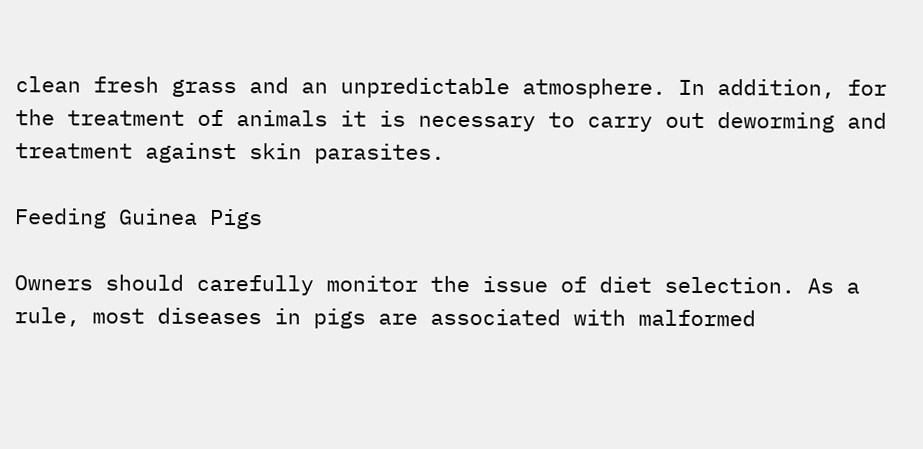clean fresh grass and an unpredictable atmosphere. In addition, for the treatment of animals it is necessary to carry out deworming and treatment against skin parasites.

Feeding Guinea Pigs

Owners should carefully monitor the issue of diet selection. As a rule, most diseases in pigs are associated with malformed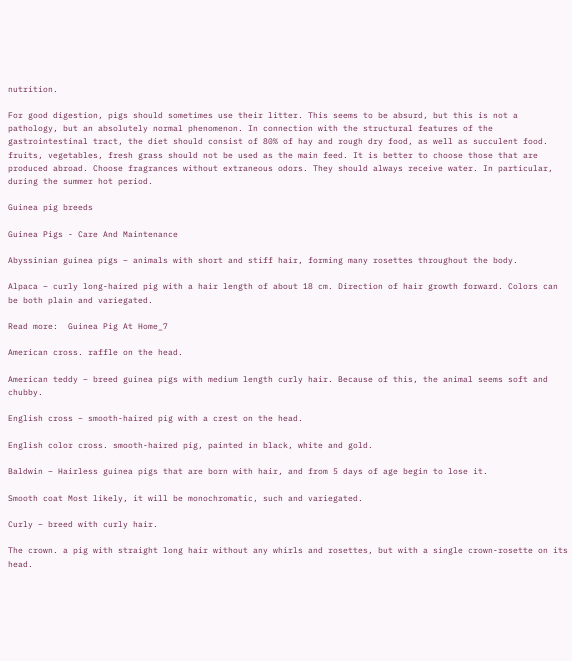nutrition.

For good digestion, pigs should sometimes use their litter. This seems to be absurd, but this is not a pathology, but an absolutely normal phenomenon. In connection with the structural features of the gastrointestinal tract, the diet should consist of 80% of hay and rough dry food, as well as succulent food. fruits, vegetables, fresh grass should not be used as the main feed. It is better to choose those that are produced abroad. Choose fragrances without extraneous odors. They should always receive water. In particular, during the summer hot period.

Guinea pig breeds

Guinea Pigs - Care And Maintenance

Abyssinian guinea pigs – animals with short and stiff hair, forming many rosettes throughout the body.

Alpaca – curly long-haired pig with a hair length of about 18 cm. Direction of hair growth forward. Colors can be both plain and variegated.

Read more:  Guinea Pig At Home_7

American cross. raffle on the head.

American teddy – breed guinea pigs with medium length curly hair. Because of this, the animal seems soft and chubby.

English cross – smooth-haired pig with a crest on the head.

English color cross. smooth-haired pig, painted in black, white and gold.

Baldwin – Hairless guinea pigs that are born with hair, and from 5 days of age begin to lose it.

Smooth coat Most likely, it will be monochromatic, such and variegated.

Curly – breed with curly hair.

The crown. a pig with straight long hair without any whirls and rosettes, but with a single crown-rosette on its head.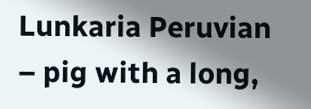Lunkaria Peruvian – pig with a long,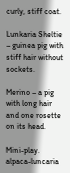curly, stiff coat.

Lunkaria Sheltie – guinea pig with stiff hair without sockets.

Merino – a pig with long hair and one rosette on its head.

Mini-play. alpaca-luncaria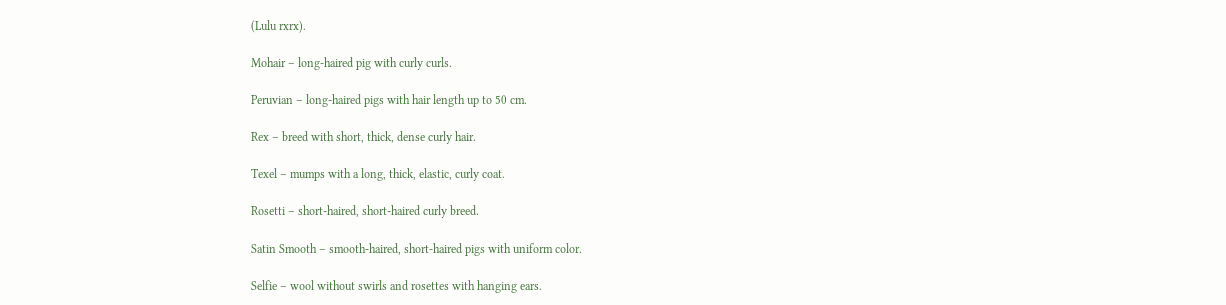(Lulu rxrx).

Mohair – long-haired pig with curly curls.

Peruvian – long-haired pigs with hair length up to 50 cm.

Rex – breed with short, thick, dense curly hair.

Texel – mumps with a long, thick, elastic, curly coat.

Rosetti – short-haired, short-haired curly breed.

Satin Smooth – smooth-haired, short-haired pigs with uniform color.

Selfie – wool without swirls and rosettes with hanging ears.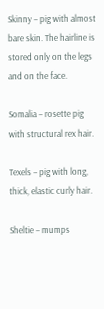Skinny – pig with almost bare skin. The hairline is stored only on the legs and on the face.

Somalia – rosette pig with structural rex hair.

Texels – pig with long, thick, elastic curly hair.

Sheltie – mumps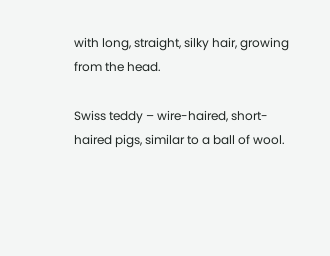with long, straight, silky hair, growing from the head.

Swiss teddy – wire-haired, short-haired pigs, similar to a ball of wool.